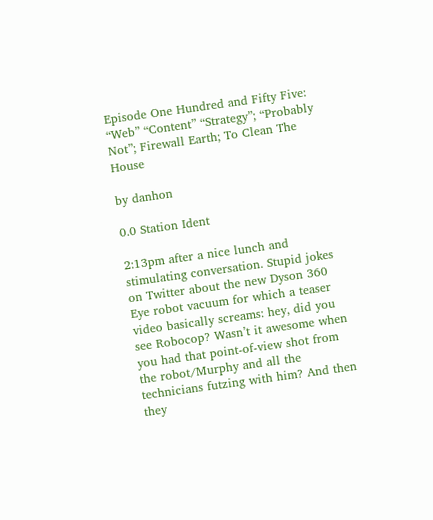Episode One Hundred and Fifty Five: “Web” “Content” “Strategy”; “Probably Not”; Firewall Earth; To Clean The House

by danhon

0.0 Station Ident

2:13pm after a nice lunch and stimulating conversation. Stupid jokes on Twitter about the new Dyson 360 Eye robot vacuum for which a teaser video basically screams: hey, did you see Robocop? Wasn’t it awesome when you had that point-of-view shot from the robot/Murphy and all the technicians futzing with him? And then they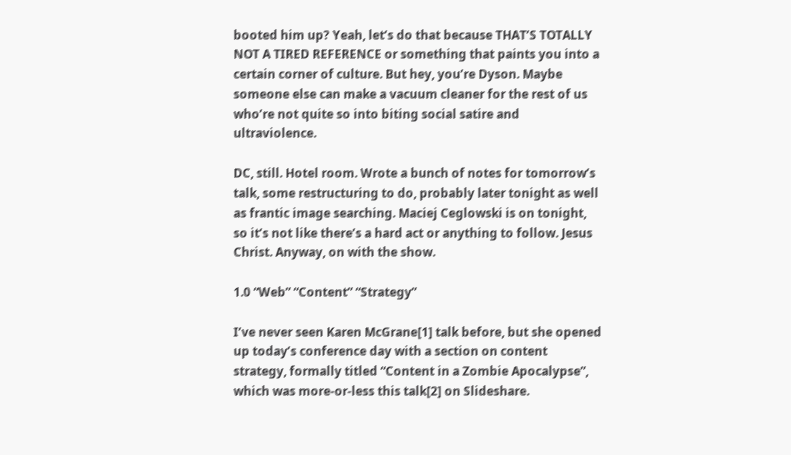booted him up? Yeah, let’s do that because THAT’S TOTALLY NOT A TIRED REFERENCE or something that paints you into a certain corner of culture. But hey, you’re Dyson. Maybe someone else can make a vacuum cleaner for the rest of us who’re not quite so into biting social satire and ultraviolence.

DC, still. Hotel room. Wrote a bunch of notes for tomorrow’s talk, some restructuring to do, probably later tonight as well as frantic image searching. Maciej Ceglowski is on tonight, so it’s not like there’s a hard act or anything to follow. Jesus Christ. Anyway, on with the show.

1.0 “Web” “Content” “Strategy”

I’ve never seen Karen McGrane[1] talk before, but she opened up today’s conference day with a section on content strategy, formally titled “Content in a Zombie Apocalypse”, which was more-or-less this talk[2] on Slideshare.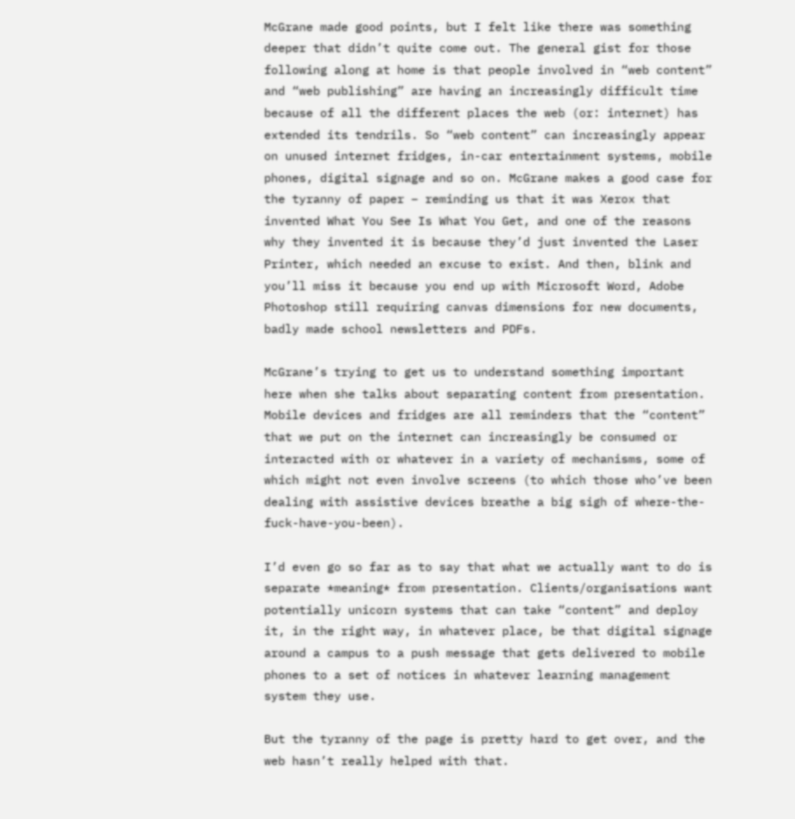McGrane made good points, but I felt like there was something deeper that didn’t quite come out. The general gist for those following along at home is that people involved in “web content” and “web publishing” are having an increasingly difficult time because of all the different places the web (or: internet) has extended its tendrils. So “web content” can increasingly appear on unused internet fridges, in-car entertainment systems, mobile phones, digital signage and so on. McGrane makes a good case for the tyranny of paper – reminding us that it was Xerox that invented What You See Is What You Get, and one of the reasons why they invented it is because they’d just invented the Laser Printer, which needed an excuse to exist. And then, blink and you’ll miss it because you end up with Microsoft Word, Adobe Photoshop still requiring canvas dimensions for new documents, badly made school newsletters and PDFs.

McGrane’s trying to get us to understand something important here when she talks about separating content from presentation. Mobile devices and fridges are all reminders that the “content” that we put on the internet can increasingly be consumed or interacted with or whatever in a variety of mechanisms, some of which might not even involve screens (to which those who’ve been dealing with assistive devices breathe a big sigh of where-the-fuck-have-you-been).

I’d even go so far as to say that what we actually want to do is separate *meaning* from presentation. Clients/organisations want potentially unicorn systems that can take “content” and deploy it, in the right way, in whatever place, be that digital signage around a campus to a push message that gets delivered to mobile phones to a set of notices in whatever learning management system they use.

But the tyranny of the page is pretty hard to get over, and the web hasn’t really helped with that.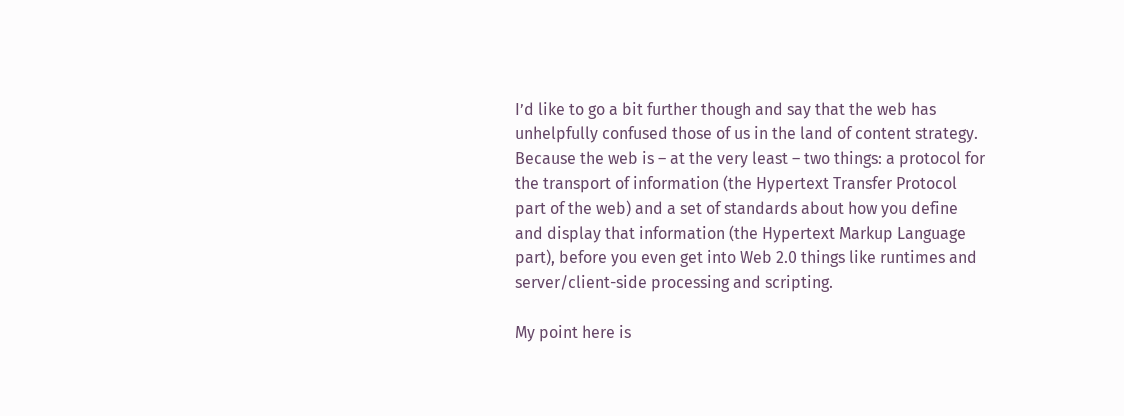I’d like to go a bit further though and say that the web has unhelpfully confused those of us in the land of content strategy. Because the web is – at the very least – two things: a protocol for the transport of information (the Hypertext Transfer Protocol part of the web) and a set of standards about how you define and display that information (the Hypertext Markup Language part), before you even get into Web 2.0 things like runtimes and server/client-side processing and scripting.

My point here is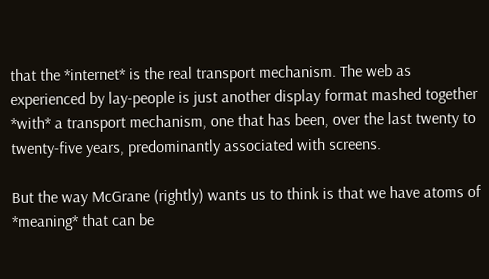that the *internet* is the real transport mechanism. The web as experienced by lay-people is just another display format mashed together *with* a transport mechanism, one that has been, over the last twenty to twenty-five years, predominantly associated with screens.

But the way McGrane (rightly) wants us to think is that we have atoms of *meaning* that can be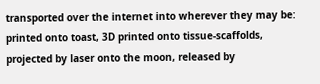transported over the internet into wherever they may be: printed onto toast, 3D printed onto tissue-scaffolds, projected by laser onto the moon, released by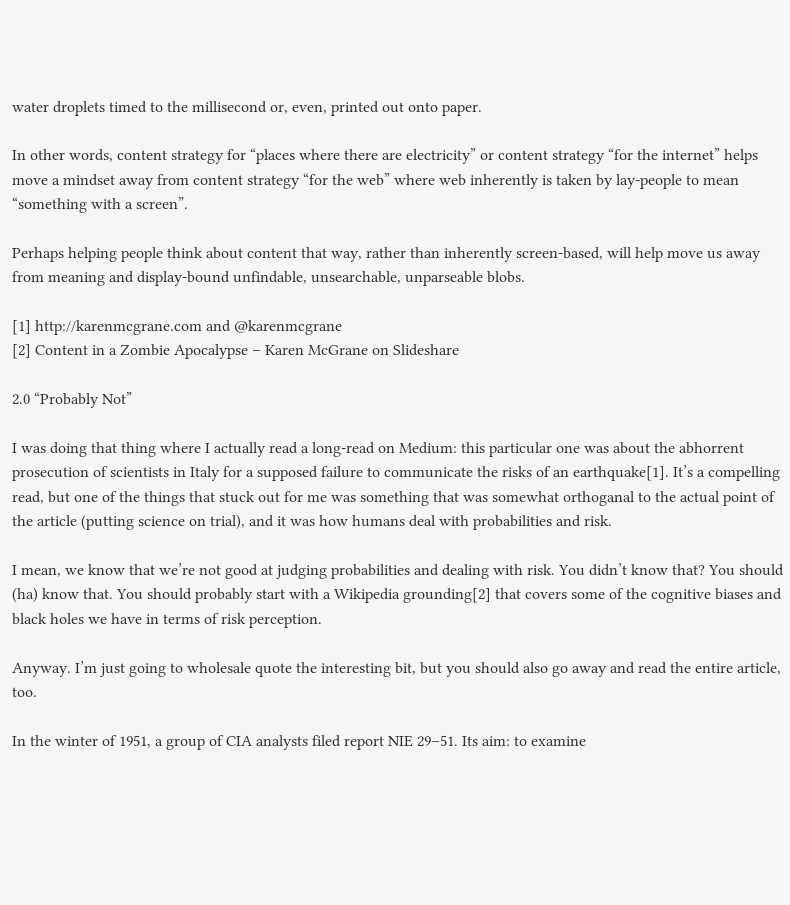water droplets timed to the millisecond or, even, printed out onto paper.

In other words, content strategy for “places where there are electricity” or content strategy “for the internet” helps move a mindset away from content strategy “for the web” where web inherently is taken by lay-people to mean “something with a screen”.

Perhaps helping people think about content that way, rather than inherently screen-based, will help move us away from meaning and display-bound unfindable, unsearchable, unparseable blobs.

[1] http://karenmcgrane.com and @karenmcgrane
[2] Content in a Zombie Apocalypse – Karen McGrane on Slideshare

2.0 “Probably Not”

I was doing that thing where I actually read a long-read on Medium: this particular one was about the abhorrent prosecution of scientists in Italy for a supposed failure to communicate the risks of an earthquake[1]. It’s a compelling read, but one of the things that stuck out for me was something that was somewhat orthoganal to the actual point of the article (putting science on trial), and it was how humans deal with probabilities and risk.

I mean, we know that we’re not good at judging probabilities and dealing with risk. You didn’t know that? You should (ha) know that. You should probably start with a Wikipedia grounding[2] that covers some of the cognitive biases and black holes we have in terms of risk perception.

Anyway. I’m just going to wholesale quote the interesting bit, but you should also go away and read the entire article, too.

In the winter of 1951, a group of CIA analysts filed report NIE 29–51. Its aim: to examine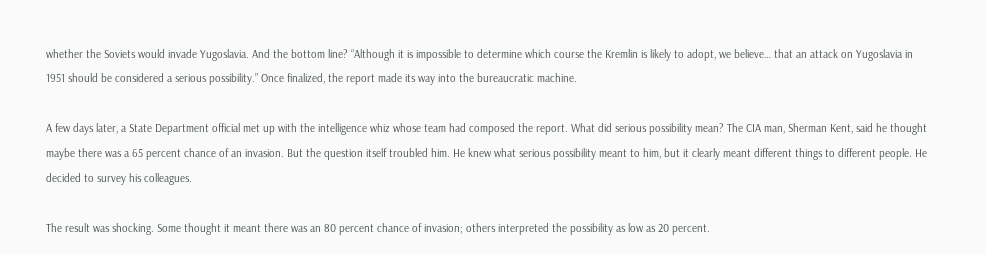whether the Soviets would invade Yugoslavia. And the bottom line? “Although it is impossible to determine which course the Kremlin is likely to adopt, we believe… that an attack on Yugoslavia in 1951 should be considered a serious possibility.” Once finalized, the report made its way into the bureaucratic machine.

A few days later, a State Department official met up with the intelligence whiz whose team had composed the report. What did serious possibility mean? The CIA man, Sherman Kent, said he thought maybe there was a 65 percent chance of an invasion. But the question itself troubled him. He knew what serious possibility meant to him, but it clearly meant different things to different people. He decided to survey his colleagues.

The result was shocking. Some thought it meant there was an 80 percent chance of invasion; others interpreted the possibility as low as 20 percent.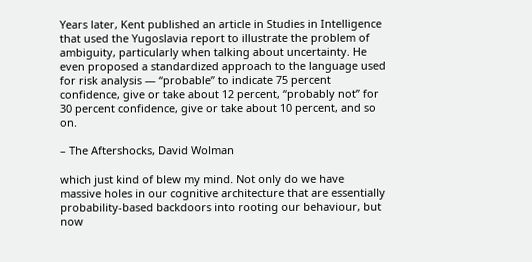Years later, Kent published an article in Studies in Intelligence that used the Yugoslavia report to illustrate the problem of ambiguity, particularly when talking about uncertainty. He even proposed a standardized approach to the language used for risk analysis — “probable” to indicate 75 percent confidence, give or take about 12 percent, “probably not” for 30 percent confidence, give or take about 10 percent, and so on.

– The Aftershocks, David Wolman

which just kind of blew my mind. Not only do we have massive holes in our cognitive architecture that are essentially probability-based backdoors into rooting our behaviour, but now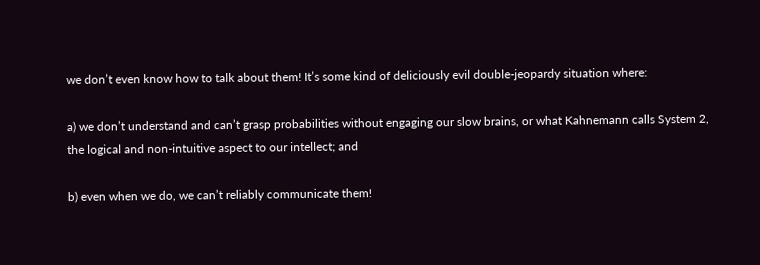we don’t even know how to talk about them! It’s some kind of deliciously evil double-jeopardy situation where:

a) we don’t understand and can’t grasp probabilities without engaging our slow brains, or what Kahnemann calls System 2, the logical and non-intuitive aspect to our intellect; and

b) even when we do, we can’t reliably communicate them!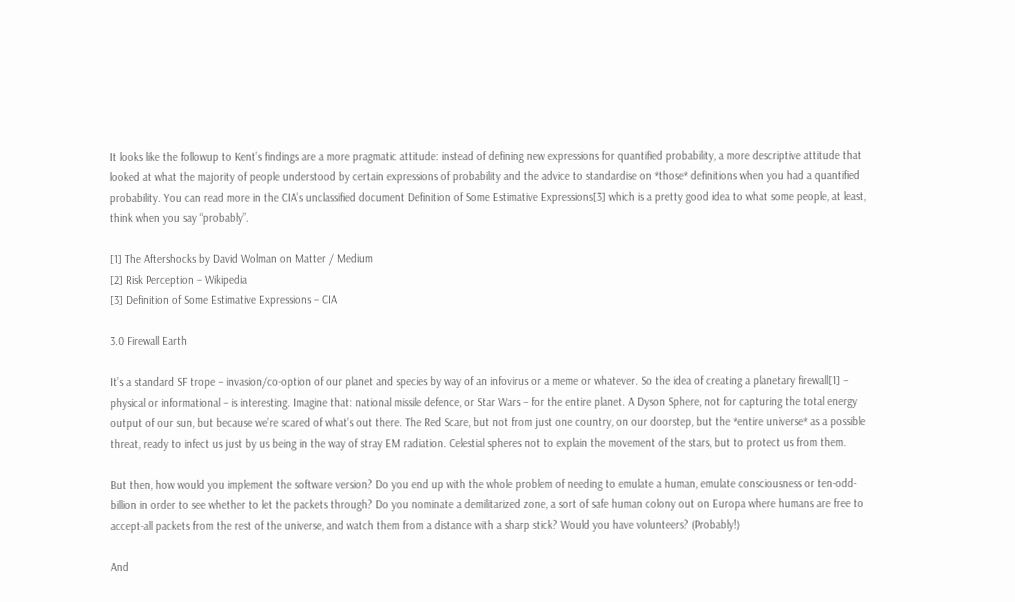It looks like the followup to Kent’s findings are a more pragmatic attitude: instead of defining new expressions for quantified probability, a more descriptive attitude that looked at what the majority of people understood by certain expressions of probability and the advice to standardise on *those* definitions when you had a quantified probability. You can read more in the CIA’s unclassified document Definition of Some Estimative Expressions[3] which is a pretty good idea to what some people, at least, think when you say “probably”.

[1] The Aftershocks by David Wolman on Matter / Medium
[2] Risk Perception – Wikipedia
[3] Definition of Some Estimative Expressions – CIA

3.0 Firewall Earth

It’s a standard SF trope – invasion/co-option of our planet and species by way of an infovirus or a meme or whatever. So the idea of creating a planetary firewall[1] – physical or informational – is interesting. Imagine that: national missile defence, or Star Wars – for the entire planet. A Dyson Sphere, not for capturing the total energy output of our sun, but because we’re scared of what’s out there. The Red Scare, but not from just one country, on our doorstep, but the *entire universe* as a possible threat, ready to infect us just by us being in the way of stray EM radiation. Celestial spheres not to explain the movement of the stars, but to protect us from them.

But then, how would you implement the software version? Do you end up with the whole problem of needing to emulate a human, emulate consciousness or ten-odd-billion in order to see whether to let the packets through? Do you nominate a demilitarized zone, a sort of safe human colony out on Europa where humans are free to accept-all packets from the rest of the universe, and watch them from a distance with a sharp stick? Would you have volunteers? (Probably!)

And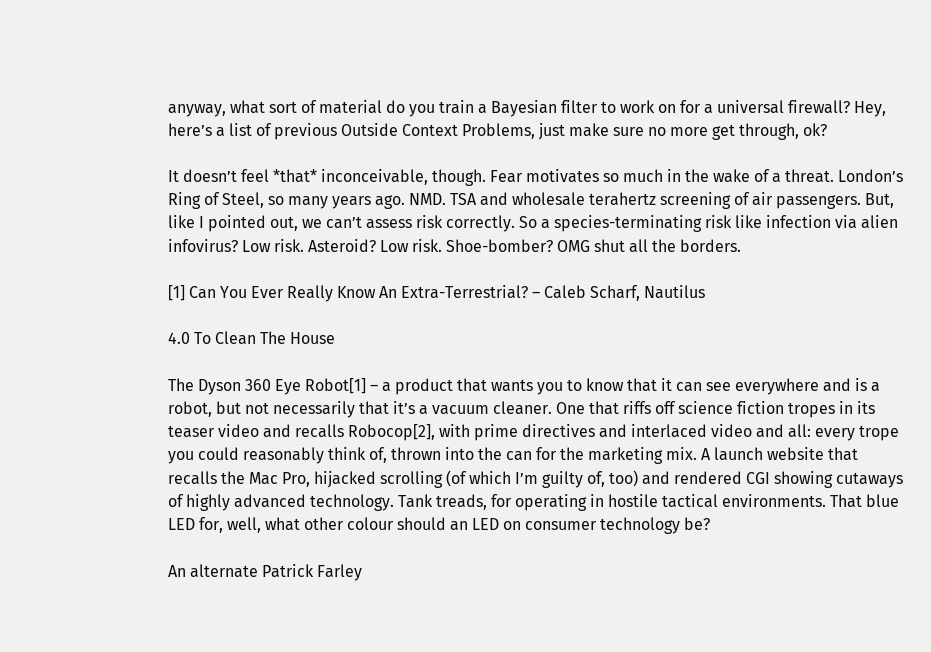anyway, what sort of material do you train a Bayesian filter to work on for a universal firewall? Hey, here’s a list of previous Outside Context Problems, just make sure no more get through, ok?

It doesn’t feel *that* inconceivable, though. Fear motivates so much in the wake of a threat. London’s Ring of Steel, so many years ago. NMD. TSA and wholesale terahertz screening of air passengers. But, like I pointed out, we can’t assess risk correctly. So a species-terminating risk like infection via alien infovirus? Low risk. Asteroid? Low risk. Shoe-bomber? OMG shut all the borders.

[1] Can You Ever Really Know An Extra-Terrestrial? – Caleb Scharf, Nautilus

4.0 To Clean The House

The Dyson 360 Eye Robot[1] – a product that wants you to know that it can see everywhere and is a robot, but not necessarily that it’s a vacuum cleaner. One that riffs off science fiction tropes in its teaser video and recalls Robocop[2], with prime directives and interlaced video and all: every trope you could reasonably think of, thrown into the can for the marketing mix. A launch website that recalls the Mac Pro, hijacked scrolling (of which I’m guilty of, too) and rendered CGI showing cutaways of highly advanced technology. Tank treads, for operating in hostile tactical environments. That blue LED for, well, what other colour should an LED on consumer technology be?

An alternate Patrick Farley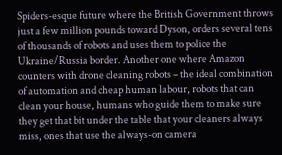Spiders-esque future where the British Government throws just a few million pounds toward Dyson, orders several tens of thousands of robots and uses them to police the Ukraine/Russia border. Another one where Amazon counters with drone cleaning robots – the ideal combination of automation and cheap human labour, robots that can clean your house, humans who guide them to make sure they get that bit under the table that your cleaners always miss, ones that use the always-on camera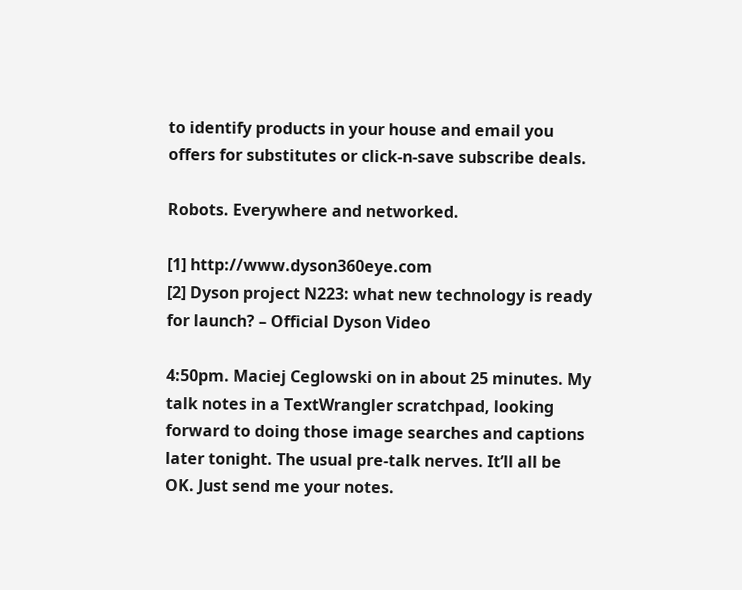to identify products in your house and email you offers for substitutes or click-n-save subscribe deals.

Robots. Everywhere and networked.

[1] http://www.dyson360eye.com
[2] Dyson project N223: what new technology is ready for launch? – Official Dyson Video

4:50pm. Maciej Ceglowski on in about 25 minutes. My talk notes in a TextWrangler scratchpad, looking forward to doing those image searches and captions later tonight. The usual pre-talk nerves. It’ll all be OK. Just send me your notes.